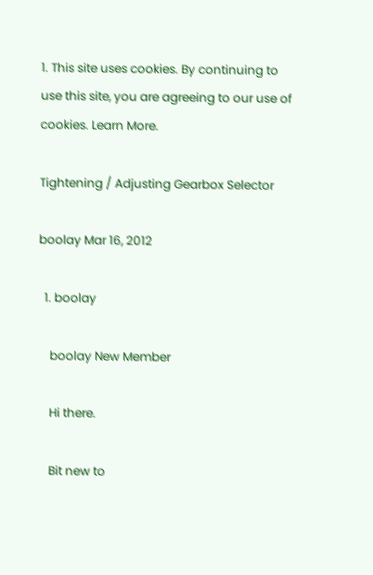1. This site uses cookies. By continuing to use this site, you are agreeing to our use of cookies. Learn More.

Tightening / Adjusting Gearbox Selector

boolay Mar 16, 2012

  1. boolay

    boolay New Member

    Hi there.

    Bit new to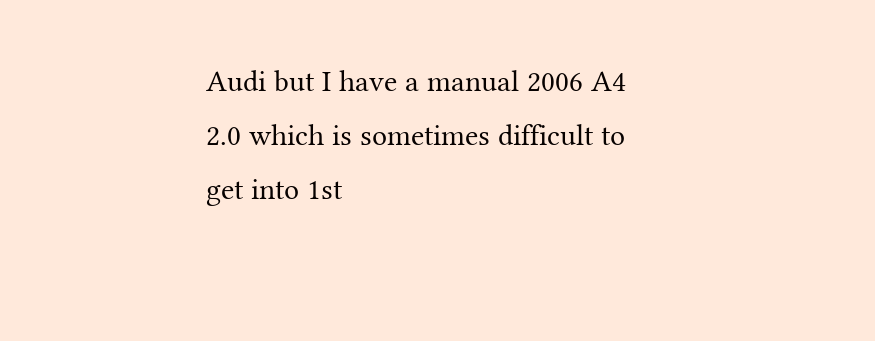Audi but I have a manual 2006 A4 2.0 which is sometimes difficult to get into 1st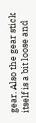gear. Also the gear stick itself is a bit loose and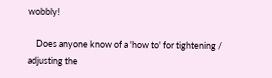wobbly!

    Does anyone know of a 'how to' for tightening / adjusting the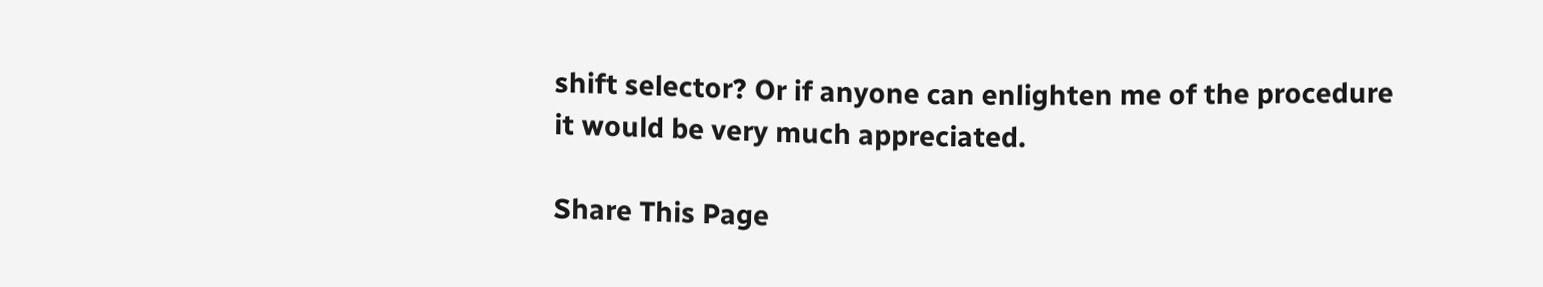shift selector? Or if anyone can enlighten me of the procedure it would be very much appreciated.

Share This Page